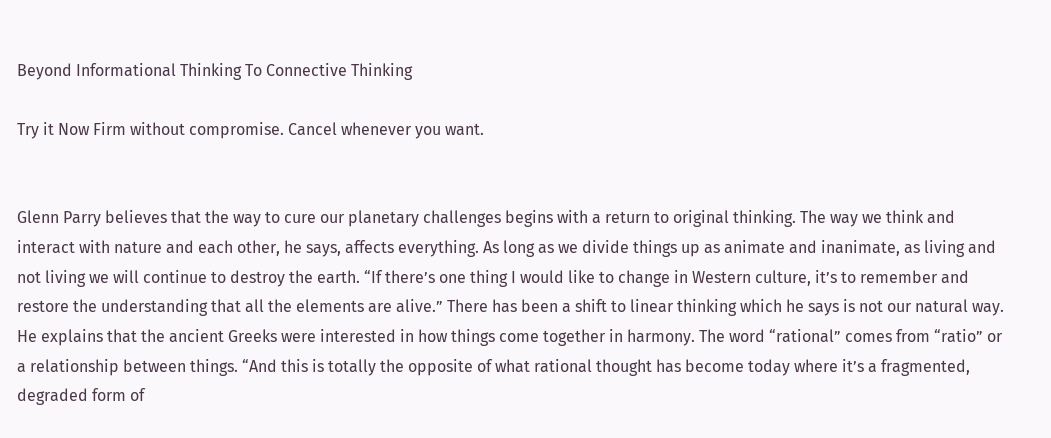Beyond Informational Thinking To Connective Thinking

Try it Now Firm without compromise. Cancel whenever you want.


Glenn Parry believes that the way to cure our planetary challenges begins with a return to original thinking. The way we think and interact with nature and each other, he says, affects everything. As long as we divide things up as animate and inanimate, as living and not living we will continue to destroy the earth. “If there’s one thing I would like to change in Western culture, it’s to remember and restore the understanding that all the elements are alive.” There has been a shift to linear thinking which he says is not our natural way. He explains that the ancient Greeks were interested in how things come together in harmony. The word “rational” comes from “ratio” or a relationship between things. “And this is totally the opposite of what rational thought has become today where it’s a fragmented, degraded form of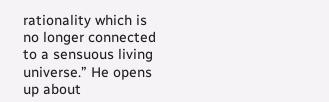rationality which is no longer connected to a sensuous living universe.” He opens up about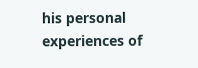his personal experiences of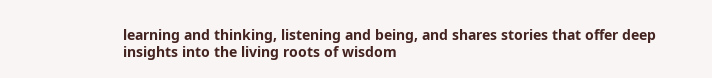learning and thinking, listening and being, and shares stories that offer deep insights into the living roots of wisdom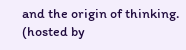and the origin of thinking. (hosted by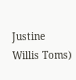Justine Willis Toms)